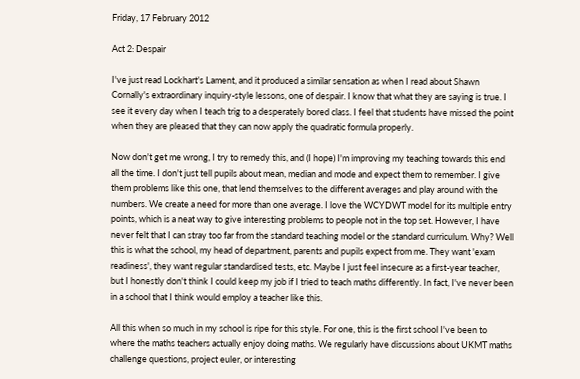Friday, 17 February 2012

Act 2: Despair

I've just read Lockhart's Lament, and it produced a similar sensation as when I read about Shawn Cornally's extraordinary inquiry-style lessons, one of despair. I know that what they are saying is true. I see it every day when I teach trig to a desperately bored class. I feel that students have missed the point when they are pleased that they can now apply the quadratic formula properly.

Now don't get me wrong, I try to remedy this, and (I hope) I'm improving my teaching towards this end all the time. I don't just tell pupils about mean, median and mode and expect them to remember. I give them problems like this one, that lend themselves to the different averages and play around with the numbers. We create a need for more than one average. I love the WCYDWT model for its multiple entry points, which is a neat way to give interesting problems to people not in the top set. However, I have never felt that I can stray too far from the standard teaching model or the standard curriculum. Why? Well this is what the school, my head of department, parents and pupils expect from me. They want 'exam readiness', they want regular standardised tests, etc. Maybe I just feel insecure as a first-year teacher, but I honestly don't think I could keep my job if I tried to teach maths differently. In fact, I've never been in a school that I think would employ a teacher like this.

All this when so much in my school is ripe for this style. For one, this is the first school I've been to where the maths teachers actually enjoy doing maths. We regularly have discussions about UKMT maths challenge questions, project euler, or interesting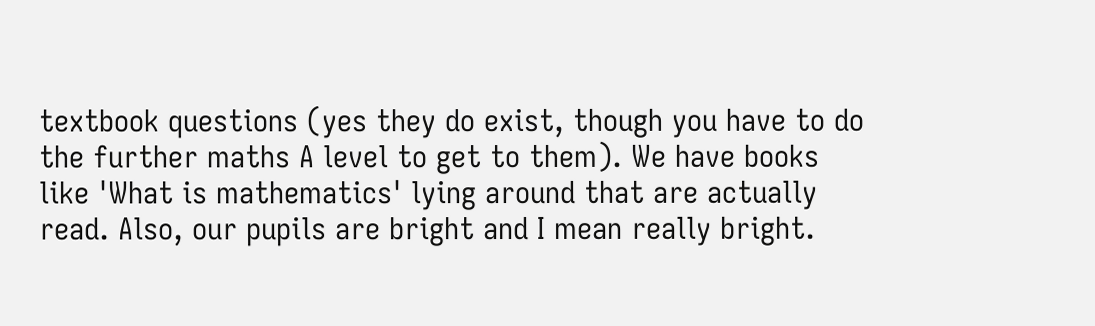textbook questions (yes they do exist, though you have to do the further maths A level to get to them). We have books like 'What is mathematics' lying around that are actually read. Also, our pupils are bright and I mean really bright.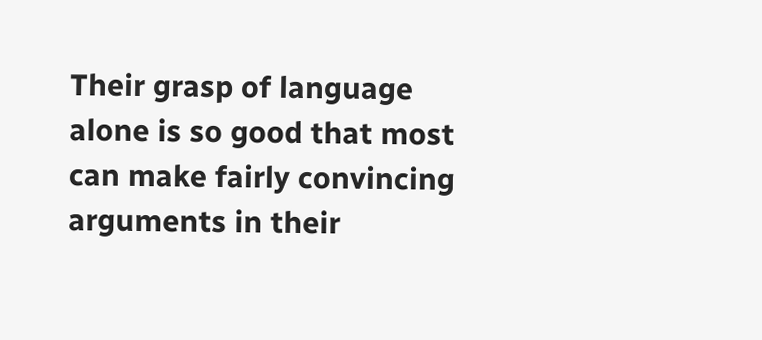Their grasp of language alone is so good that most can make fairly convincing arguments in their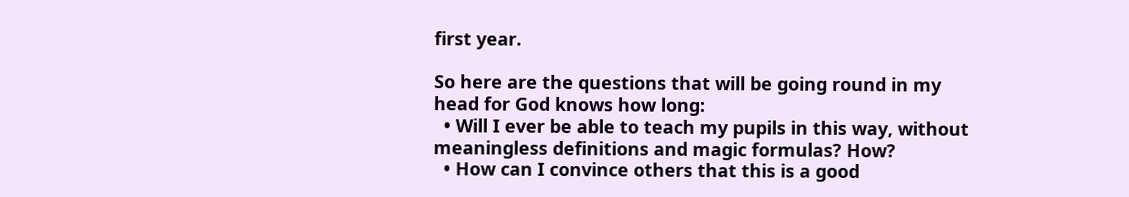first year.

So here are the questions that will be going round in my head for God knows how long:
  • Will I ever be able to teach my pupils in this way, without meaningless definitions and magic formulas? How?
  • How can I convince others that this is a good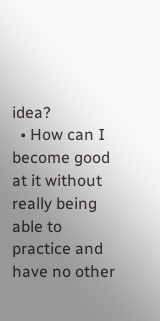idea?
  • How can I become good at it without really being able to practice and have no other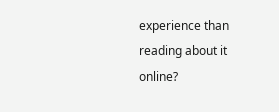experience than reading about it online?